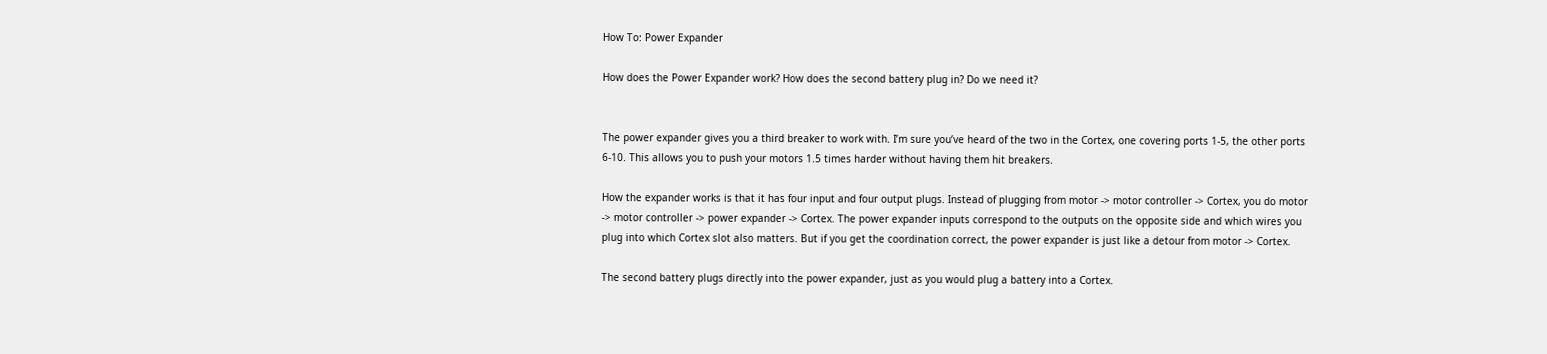How To: Power Expander

How does the Power Expander work? How does the second battery plug in? Do we need it?


The power expander gives you a third breaker to work with. I’m sure you’ve heard of the two in the Cortex, one covering ports 1-5, the other ports 6-10. This allows you to push your motors 1.5 times harder without having them hit breakers.

How the expander works is that it has four input and four output plugs. Instead of plugging from motor -> motor controller -> Cortex, you do motor -> motor controller -> power expander -> Cortex. The power expander inputs correspond to the outputs on the opposite side and which wires you plug into which Cortex slot also matters. But if you get the coordination correct, the power expander is just like a detour from motor -> Cortex.

The second battery plugs directly into the power expander, just as you would plug a battery into a Cortex.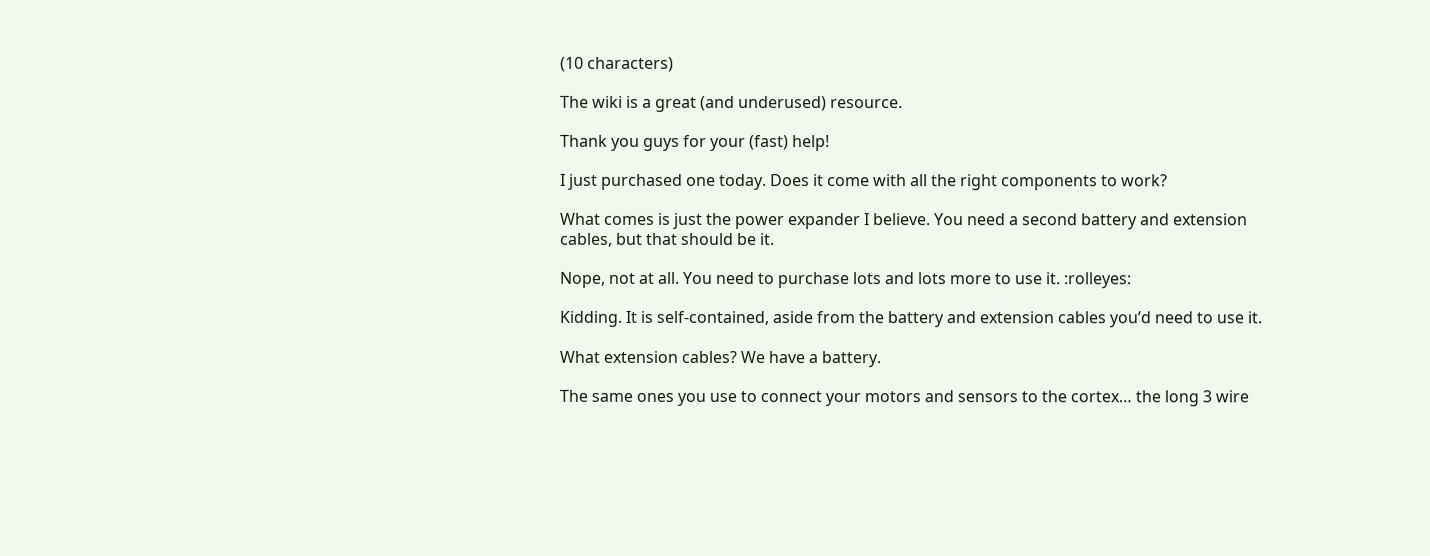(10 characters)

The wiki is a great (and underused) resource.

Thank you guys for your (fast) help!

I just purchased one today. Does it come with all the right components to work?

What comes is just the power expander I believe. You need a second battery and extension cables, but that should be it.

Nope, not at all. You need to purchase lots and lots more to use it. :rolleyes:

Kidding. It is self-contained, aside from the battery and extension cables you’d need to use it.

What extension cables? We have a battery.

The same ones you use to connect your motors and sensors to the cortex… the long 3 wire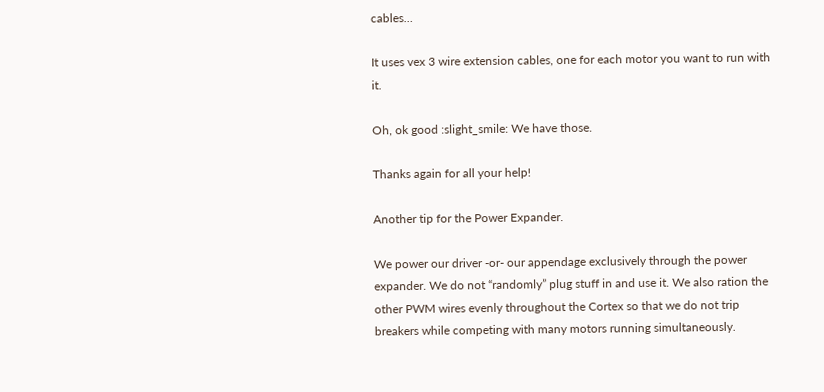cables…

It uses vex 3 wire extension cables, one for each motor you want to run with it.

Oh, ok good :slight_smile: We have those.

Thanks again for all your help!

Another tip for the Power Expander.

We power our driver -or- our appendage exclusively through the power expander. We do not “randomly” plug stuff in and use it. We also ration the other PWM wires evenly throughout the Cortex so that we do not trip breakers while competing with many motors running simultaneously.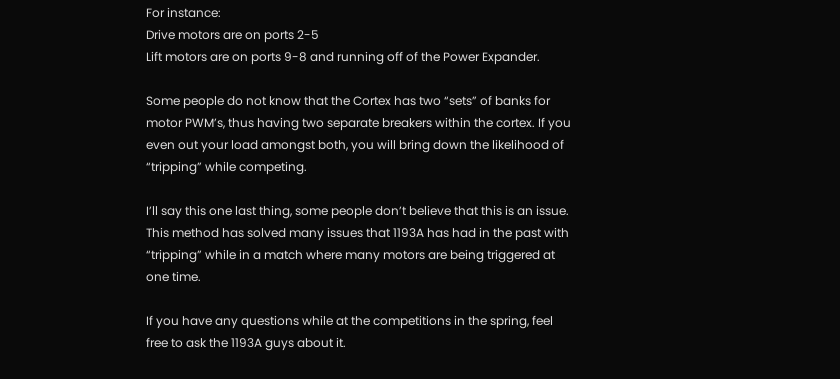For instance:
Drive motors are on ports 2-5
Lift motors are on ports 9-8 and running off of the Power Expander.

Some people do not know that the Cortex has two “sets” of banks for motor PWM’s, thus having two separate breakers within the cortex. If you even out your load amongst both, you will bring down the likelihood of “tripping” while competing.

I’ll say this one last thing, some people don’t believe that this is an issue. This method has solved many issues that 1193A has had in the past with “tripping” while in a match where many motors are being triggered at one time.

If you have any questions while at the competitions in the spring, feel free to ask the 1193A guys about it.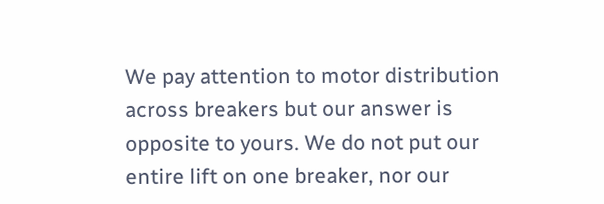We pay attention to motor distribution across breakers but our answer is opposite to yours. We do not put our entire lift on one breaker, nor our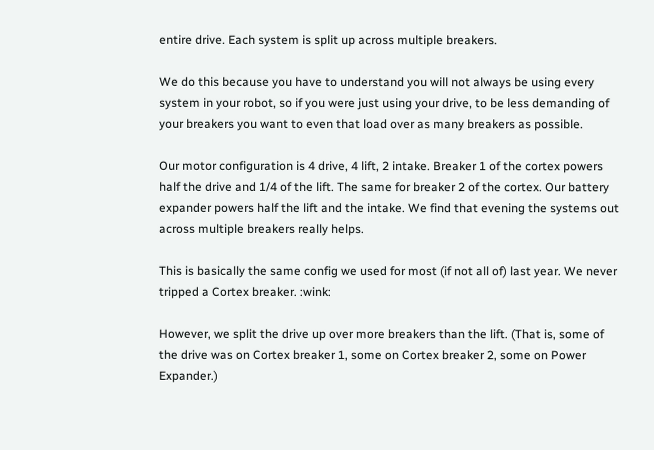entire drive. Each system is split up across multiple breakers.

We do this because you have to understand you will not always be using every system in your robot, so if you were just using your drive, to be less demanding of your breakers you want to even that load over as many breakers as possible.

Our motor configuration is 4 drive, 4 lift, 2 intake. Breaker 1 of the cortex powers half the drive and 1/4 of the lift. The same for breaker 2 of the cortex. Our battery expander powers half the lift and the intake. We find that evening the systems out across multiple breakers really helps.

This is basically the same config we used for most (if not all of) last year. We never tripped a Cortex breaker. :wink:

However, we split the drive up over more breakers than the lift. (That is, some of the drive was on Cortex breaker 1, some on Cortex breaker 2, some on Power Expander.)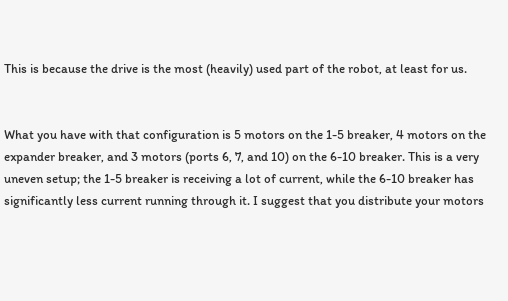This is because the drive is the most (heavily) used part of the robot, at least for us.


What you have with that configuration is 5 motors on the 1-5 breaker, 4 motors on the expander breaker, and 3 motors (ports 6, 7, and 10) on the 6-10 breaker. This is a very uneven setup; the 1-5 breaker is receiving a lot of current, while the 6-10 breaker has significantly less current running through it. I suggest that you distribute your motors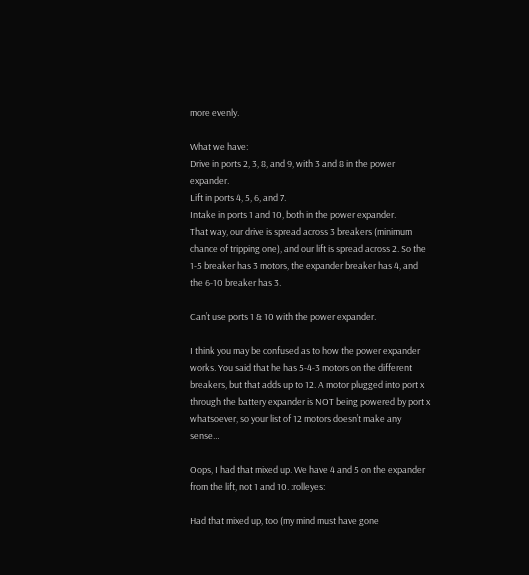more evenly.

What we have:
Drive in ports 2, 3, 8, and 9, with 3 and 8 in the power expander.
Lift in ports 4, 5, 6, and 7.
Intake in ports 1 and 10, both in the power expander.
That way, our drive is spread across 3 breakers (minimum chance of tripping one), and our lift is spread across 2. So the 1-5 breaker has 3 motors, the expander breaker has 4, and the 6-10 breaker has 3.

Can’t use ports 1 & 10 with the power expander.

I think you may be confused as to how the power expander works. You said that he has 5-4-3 motors on the different breakers, but that adds up to 12. A motor plugged into port x through the battery expander is NOT being powered by port x whatsoever, so your list of 12 motors doesn’t make any sense…

Oops, I had that mixed up. We have 4 and 5 on the expander from the lift, not 1 and 10. :rolleyes:

Had that mixed up, too (my mind must have gone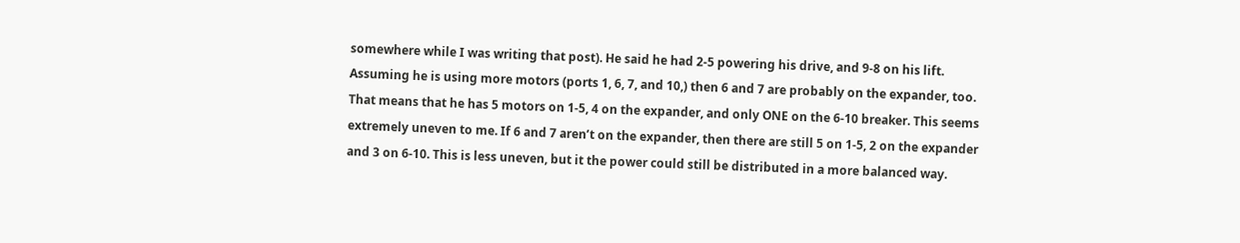somewhere while I was writing that post). He said he had 2-5 powering his drive, and 9-8 on his lift. Assuming he is using more motors (ports 1, 6, 7, and 10,) then 6 and 7 are probably on the expander, too. That means that he has 5 motors on 1-5, 4 on the expander, and only ONE on the 6-10 breaker. This seems extremely uneven to me. If 6 and 7 aren’t on the expander, then there are still 5 on 1-5, 2 on the expander and 3 on 6-10. This is less uneven, but it the power could still be distributed in a more balanced way.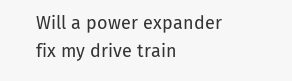Will a power expander fix my drive train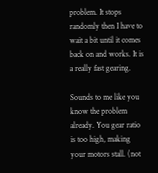problem. It stops randomly then I have to wait a bit until it comes back on and works. It is a really fast gearing.

Sounds to me like you know the problem already. You gear ratio is too high, making your motors stall. (not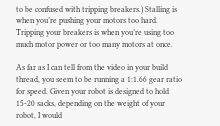to be confused with tripping breakers.) Stalling is when you’re pushing your motors too hard. Tripping your breakers is when you’re using too much motor power or too many motors at once.

As far as I can tell from the video in your build thread, you seem to be running a 1:1.66 gear ratio for speed. Given your robot is designed to hold 15-20 sacks, depending on the weight of your robot, I would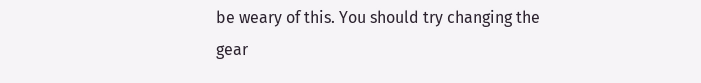be weary of this. You should try changing the gear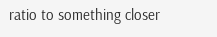ratio to something closer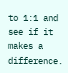to 1:1 and see if it makes a difference.